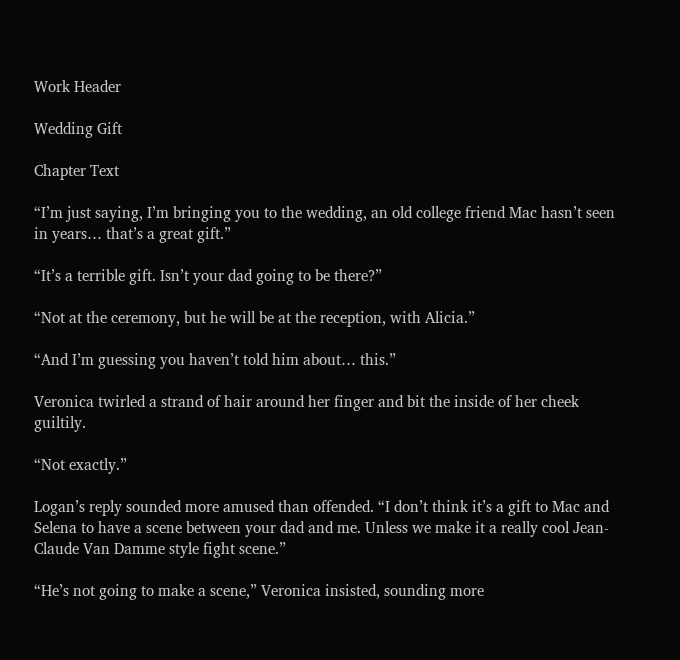Work Header

Wedding Gift

Chapter Text

“I’m just saying, I’m bringing you to the wedding, an old college friend Mac hasn’t seen in years… that’s a great gift.”

“It’s a terrible gift. Isn’t your dad going to be there?”

“Not at the ceremony, but he will be at the reception, with Alicia.”

“And I’m guessing you haven’t told him about… this.”

Veronica twirled a strand of hair around her finger and bit the inside of her cheek guiltily.

“Not exactly.”

Logan’s reply sounded more amused than offended. “I don’t think it’s a gift to Mac and Selena to have a scene between your dad and me. Unless we make it a really cool Jean-Claude Van Damme style fight scene.”

“He’s not going to make a scene,” Veronica insisted, sounding more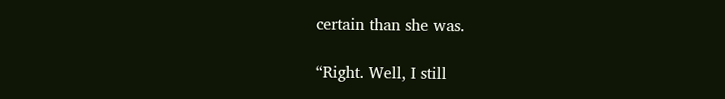certain than she was.

“Right. Well, I still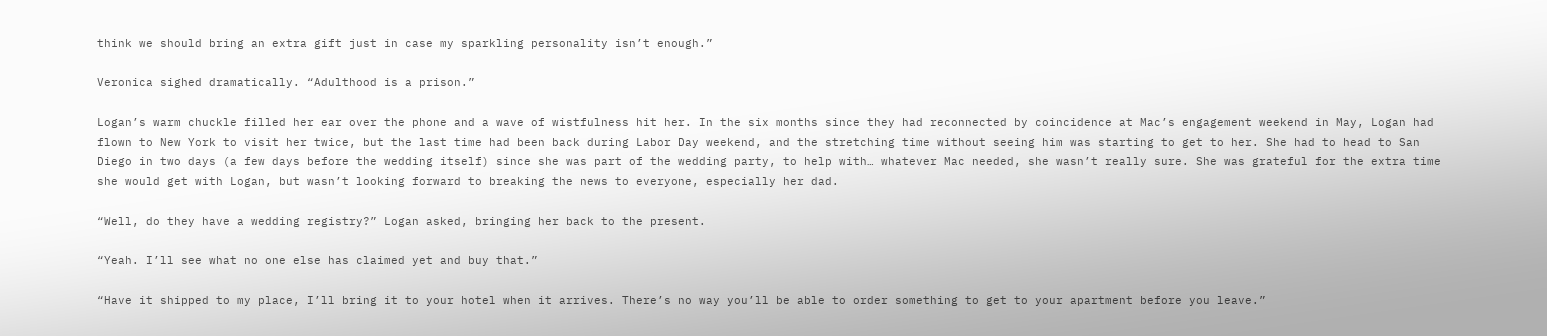think we should bring an extra gift just in case my sparkling personality isn’t enough.”

Veronica sighed dramatically. “Adulthood is a prison.”

Logan’s warm chuckle filled her ear over the phone and a wave of wistfulness hit her. In the six months since they had reconnected by coincidence at Mac’s engagement weekend in May, Logan had flown to New York to visit her twice, but the last time had been back during Labor Day weekend, and the stretching time without seeing him was starting to get to her. She had to head to San Diego in two days (a few days before the wedding itself) since she was part of the wedding party, to help with… whatever Mac needed, she wasn’t really sure. She was grateful for the extra time she would get with Logan, but wasn’t looking forward to breaking the news to everyone, especially her dad.

“Well, do they have a wedding registry?” Logan asked, bringing her back to the present.

“Yeah. I’ll see what no one else has claimed yet and buy that.”

“Have it shipped to my place, I’ll bring it to your hotel when it arrives. There’s no way you’ll be able to order something to get to your apartment before you leave.”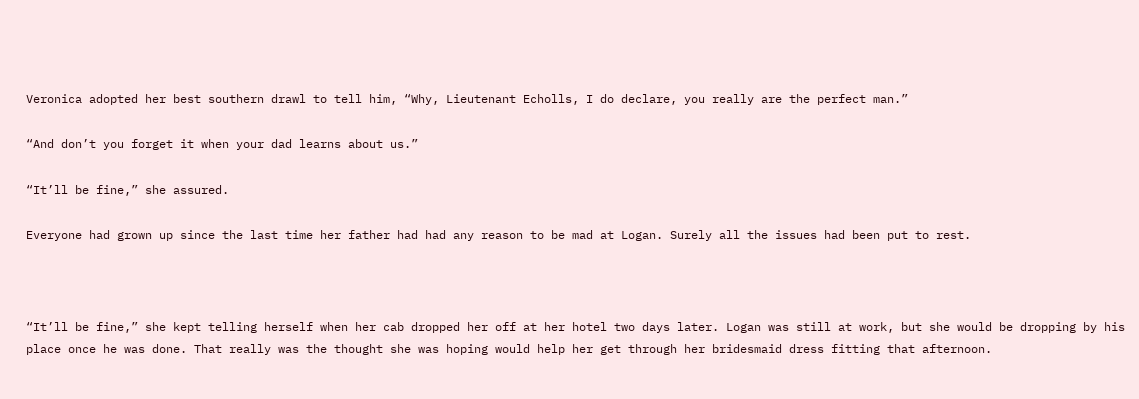Veronica adopted her best southern drawl to tell him, “Why, Lieutenant Echolls, I do declare, you really are the perfect man.”

“And don’t you forget it when your dad learns about us.”

“It’ll be fine,” she assured.

Everyone had grown up since the last time her father had had any reason to be mad at Logan. Surely all the issues had been put to rest.



“It’ll be fine,” she kept telling herself when her cab dropped her off at her hotel two days later. Logan was still at work, but she would be dropping by his place once he was done. That really was the thought she was hoping would help her get through her bridesmaid dress fitting that afternoon.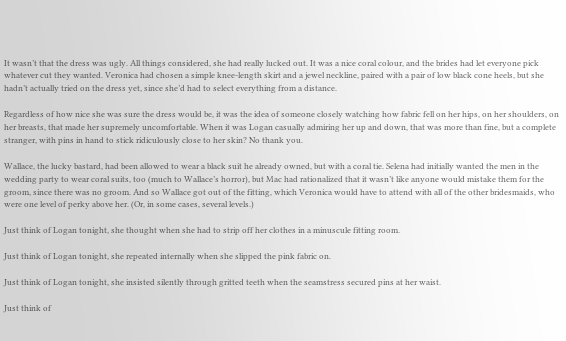It wasn’t that the dress was ugly. All things considered, she had really lucked out. It was a nice coral colour, and the brides had let everyone pick whatever cut they wanted. Veronica had chosen a simple knee-length skirt and a jewel neckline, paired with a pair of low black cone heels, but she hadn’t actually tried on the dress yet, since she’d had to select everything from a distance.

Regardless of how nice she was sure the dress would be, it was the idea of someone closely watching how fabric fell on her hips, on her shoulders, on her breasts, that made her supremely uncomfortable. When it was Logan casually admiring her up and down, that was more than fine, but a complete stranger, with pins in hand to stick ridiculously close to her skin? No thank you.

Wallace, the lucky bastard, had been allowed to wear a black suit he already owned, but with a coral tie. Selena had initially wanted the men in the wedding party to wear coral suits, too (much to Wallace’s horror), but Mac had rationalized that it wasn’t like anyone would mistake them for the groom, since there was no groom. And so Wallace got out of the fitting, which Veronica would have to attend with all of the other bridesmaids, who were one level of perky above her. (Or, in some cases, several levels.)

Just think of Logan tonight, she thought when she had to strip off her clothes in a minuscule fitting room.

Just think of Logan tonight, she repeated internally when she slipped the pink fabric on.

Just think of Logan tonight, she insisted silently through gritted teeth when the seamstress secured pins at her waist.

Just think of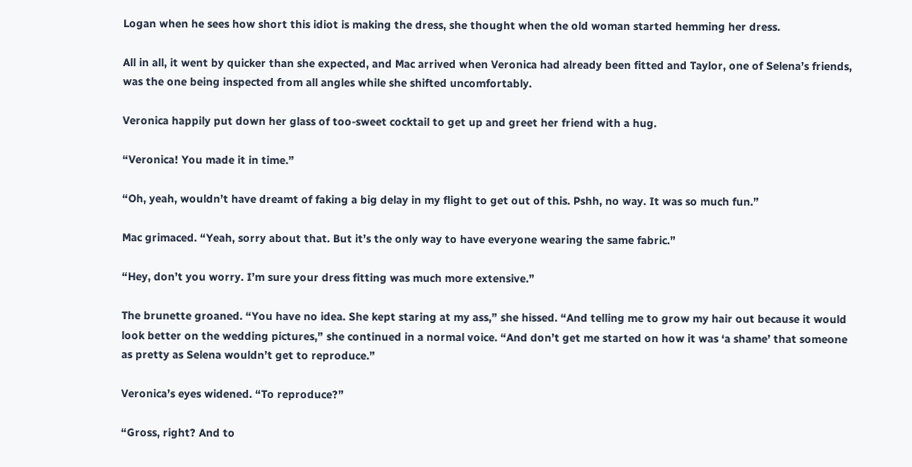Logan when he sees how short this idiot is making the dress, she thought when the old woman started hemming her dress.

All in all, it went by quicker than she expected, and Mac arrived when Veronica had already been fitted and Taylor, one of Selena’s friends, was the one being inspected from all angles while she shifted uncomfortably.

Veronica happily put down her glass of too-sweet cocktail to get up and greet her friend with a hug.

“Veronica! You made it in time.”

“Oh, yeah, wouldn’t have dreamt of faking a big delay in my flight to get out of this. Pshh, no way. It was so much fun.”

Mac grimaced. “Yeah, sorry about that. But it’s the only way to have everyone wearing the same fabric.”

“Hey, don’t you worry. I’m sure your dress fitting was much more extensive.”

The brunette groaned. “You have no idea. She kept staring at my ass,” she hissed. “And telling me to grow my hair out because it would look better on the wedding pictures,” she continued in a normal voice. “And don’t get me started on how it was ‘a shame’ that someone as pretty as Selena wouldn’t get to reproduce.”

Veronica’s eyes widened. “To reproduce?”

“Gross, right? And to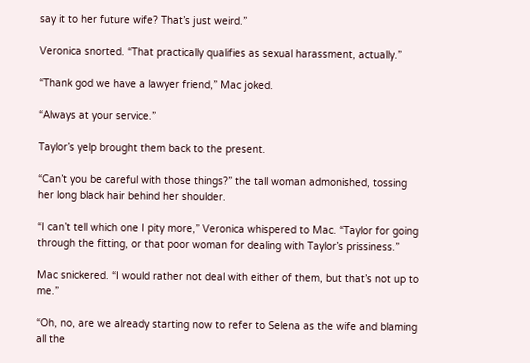say it to her future wife? That’s just weird.”

Veronica snorted. “That practically qualifies as sexual harassment, actually.”

“Thank god we have a lawyer friend,” Mac joked.

“Always at your service.”

Taylor’s yelp brought them back to the present.

“Can’t you be careful with those things?” the tall woman admonished, tossing her long black hair behind her shoulder.

“I can’t tell which one I pity more,” Veronica whispered to Mac. “Taylor for going through the fitting, or that poor woman for dealing with Taylor’s prissiness.”

Mac snickered. “I would rather not deal with either of them, but that’s not up to me.”

“Oh, no, are we already starting now to refer to Selena as the wife and blaming all the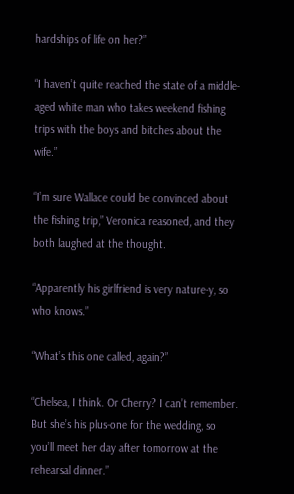hardships of life on her?”

“I haven’t quite reached the state of a middle-aged white man who takes weekend fishing trips with the boys and bitches about the wife.”

“I’m sure Wallace could be convinced about the fishing trip,” Veronica reasoned, and they both laughed at the thought.

“Apparently his girlfriend is very nature-y, so who knows.”

“What’s this one called, again?”

“Chelsea, I think. Or Cherry? I can’t remember. But she’s his plus-one for the wedding, so you’ll meet her day after tomorrow at the rehearsal dinner.”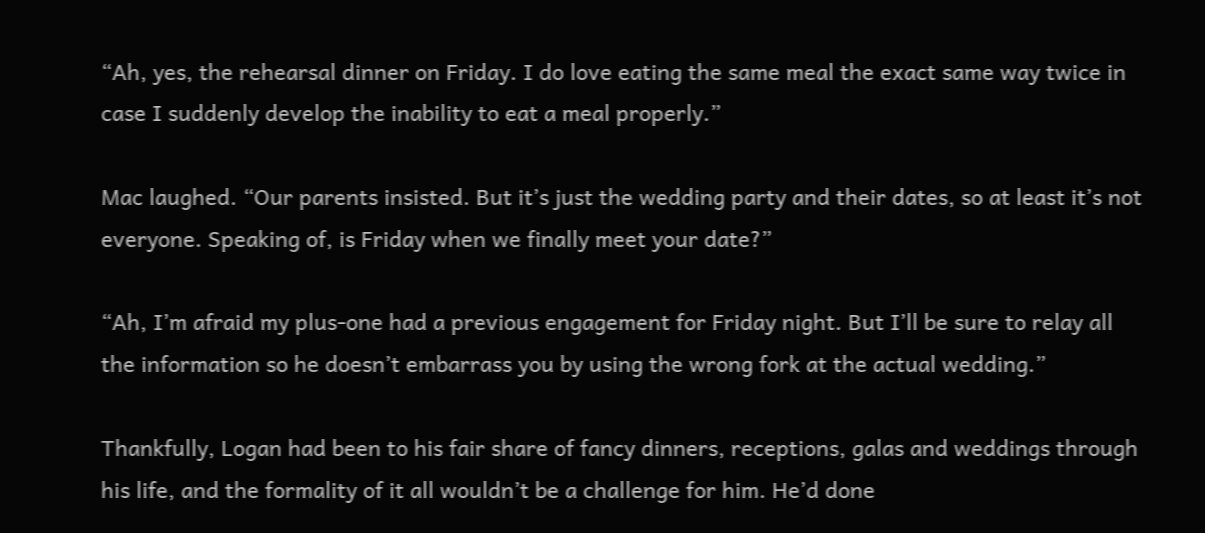“Ah, yes, the rehearsal dinner on Friday. I do love eating the same meal the exact same way twice in case I suddenly develop the inability to eat a meal properly.”

Mac laughed. “Our parents insisted. But it’s just the wedding party and their dates, so at least it’s not everyone. Speaking of, is Friday when we finally meet your date?”

“Ah, I’m afraid my plus-one had a previous engagement for Friday night. But I’ll be sure to relay all the information so he doesn’t embarrass you by using the wrong fork at the actual wedding.”

Thankfully, Logan had been to his fair share of fancy dinners, receptions, galas and weddings through his life, and the formality of it all wouldn’t be a challenge for him. He’d done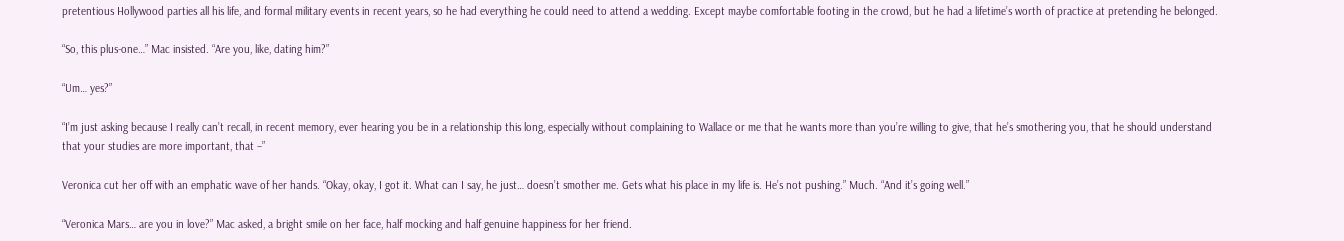pretentious Hollywood parties all his life, and formal military events in recent years, so he had everything he could need to attend a wedding. Except maybe comfortable footing in the crowd, but he had a lifetime’s worth of practice at pretending he belonged.

“So, this plus-one…” Mac insisted. “Are you, like, dating him?”

“Um… yes?”

“I’m just asking because I really can’t recall, in recent memory, ever hearing you be in a relationship this long, especially without complaining to Wallace or me that he wants more than you’re willing to give, that he’s smothering you, that he should understand that your studies are more important, that –”

Veronica cut her off with an emphatic wave of her hands. “Okay, okay, I got it. What can I say, he just… doesn’t smother me. Gets what his place in my life is. He’s not pushing.” Much. “And it’s going well.”

“Veronica Mars… are you in love?” Mac asked, a bright smile on her face, half mocking and half genuine happiness for her friend.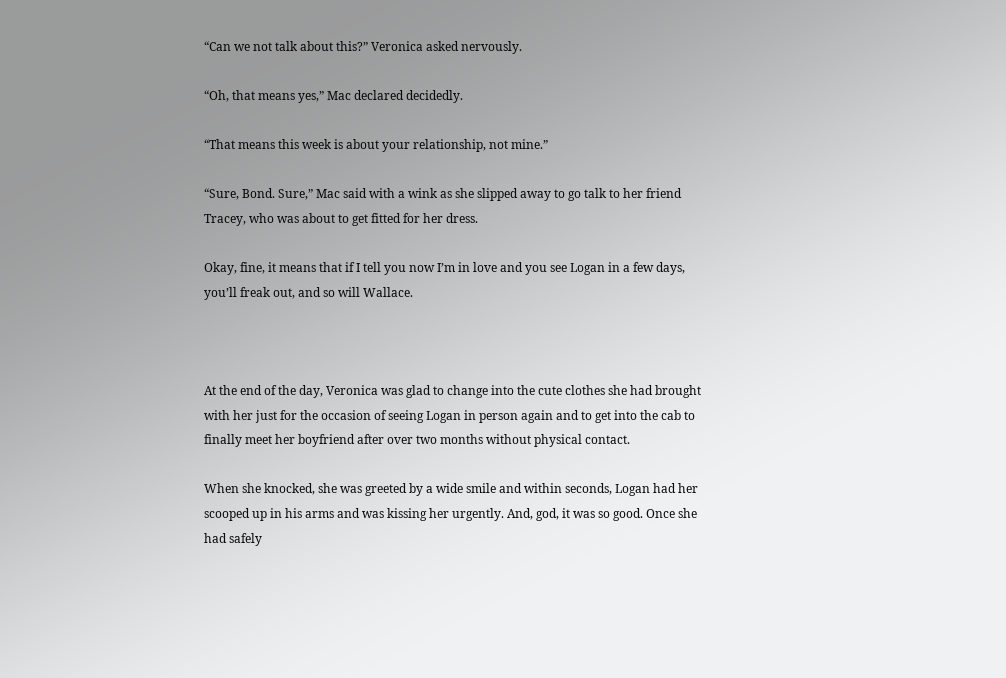“Can we not talk about this?” Veronica asked nervously.

“Oh, that means yes,” Mac declared decidedly.

“That means this week is about your relationship, not mine.”

“Sure, Bond. Sure,” Mac said with a wink as she slipped away to go talk to her friend Tracey, who was about to get fitted for her dress.

Okay, fine, it means that if I tell you now I’m in love and you see Logan in a few days, you’ll freak out, and so will Wallace.



At the end of the day, Veronica was glad to change into the cute clothes she had brought with her just for the occasion of seeing Logan in person again and to get into the cab to finally meet her boyfriend after over two months without physical contact.

When she knocked, she was greeted by a wide smile and within seconds, Logan had her scooped up in his arms and was kissing her urgently. And, god, it was so good. Once she had safely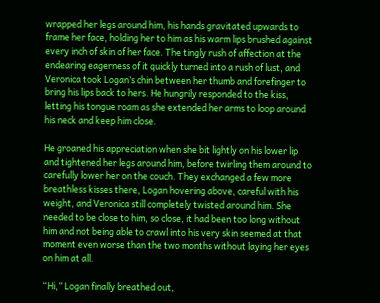wrapped her legs around him, his hands gravitated upwards to frame her face, holding her to him as his warm lips brushed against every inch of skin of her face. The tingly rush of affection at the endearing eagerness of it quickly turned into a rush of lust, and Veronica took Logan’s chin between her thumb and forefinger to bring his lips back to hers. He hungrily responded to the kiss, letting his tongue roam as she extended her arms to loop around his neck and keep him close.

He groaned his appreciation when she bit lightly on his lower lip and tightened her legs around him, before twirling them around to carefully lower her on the couch. They exchanged a few more breathless kisses there, Logan hovering above, careful with his weight, and Veronica still completely twisted around him. She needed to be close to him, so close, it had been too long without him and not being able to crawl into his very skin seemed at that moment even worse than the two months without laying her eyes on him at all.

“Hi,” Logan finally breathed out,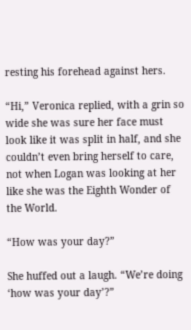resting his forehead against hers.

“Hi,” Veronica replied, with a grin so wide she was sure her face must look like it was split in half, and she couldn’t even bring herself to care, not when Logan was looking at her like she was the Eighth Wonder of the World.

“How was your day?”

She huffed out a laugh. “We’re doing ‘how was your day’?”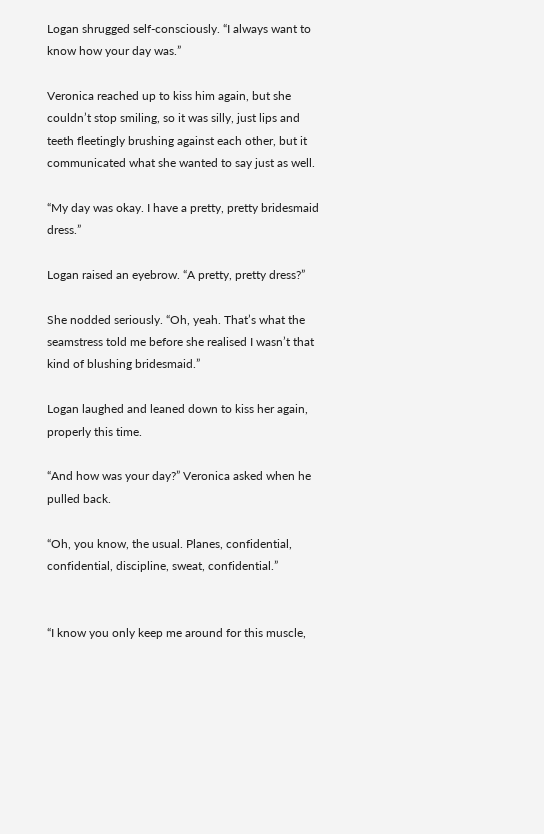Logan shrugged self-consciously. “I always want to know how your day was.”

Veronica reached up to kiss him again, but she couldn’t stop smiling, so it was silly, just lips and teeth fleetingly brushing against each other, but it communicated what she wanted to say just as well.

“My day was okay. I have a pretty, pretty bridesmaid dress.”

Logan raised an eyebrow. “A pretty, pretty dress?”

She nodded seriously. “Oh, yeah. That’s what the seamstress told me before she realised I wasn’t that kind of blushing bridesmaid.”

Logan laughed and leaned down to kiss her again, properly this time.

“And how was your day?” Veronica asked when he pulled back.

“Oh, you know, the usual. Planes, confidential, confidential, discipline, sweat, confidential.”


“I know you only keep me around for this muscle,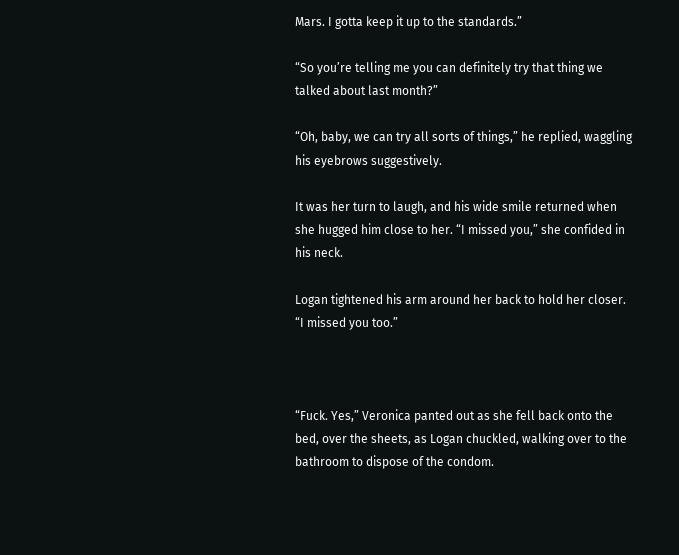Mars. I gotta keep it up to the standards.”

“So you’re telling me you can definitely try that thing we talked about last month?”

“Oh, baby, we can try all sorts of things,” he replied, waggling his eyebrows suggestively.

It was her turn to laugh, and his wide smile returned when she hugged him close to her. “I missed you,” she confided in his neck.

Logan tightened his arm around her back to hold her closer. “I missed you too.”



“Fuck. Yes,” Veronica panted out as she fell back onto the bed, over the sheets, as Logan chuckled, walking over to the bathroom to dispose of the condom.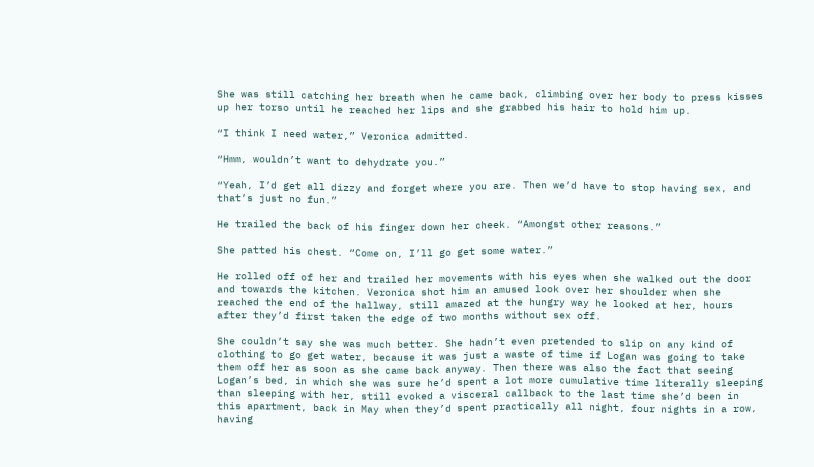She was still catching her breath when he came back, climbing over her body to press kisses up her torso until he reached her lips and she grabbed his hair to hold him up.

“I think I need water,” Veronica admitted.

“Hmm, wouldn’t want to dehydrate you.”

“Yeah, I’d get all dizzy and forget where you are. Then we’d have to stop having sex, and that’s just no fun.”

He trailed the back of his finger down her cheek. “Amongst other reasons.”

She patted his chest. “Come on, I’ll go get some water.”

He rolled off of her and trailed her movements with his eyes when she walked out the door and towards the kitchen. Veronica shot him an amused look over her shoulder when she reached the end of the hallway, still amazed at the hungry way he looked at her, hours after they’d first taken the edge of two months without sex off.

She couldn’t say she was much better. She hadn’t even pretended to slip on any kind of clothing to go get water, because it was just a waste of time if Logan was going to take them off her as soon as she came back anyway. Then there was also the fact that seeing Logan’s bed, in which she was sure he’d spent a lot more cumulative time literally sleeping than sleeping with her, still evoked a visceral callback to the last time she’d been in this apartment, back in May when they’d spent practically all night, four nights in a row, having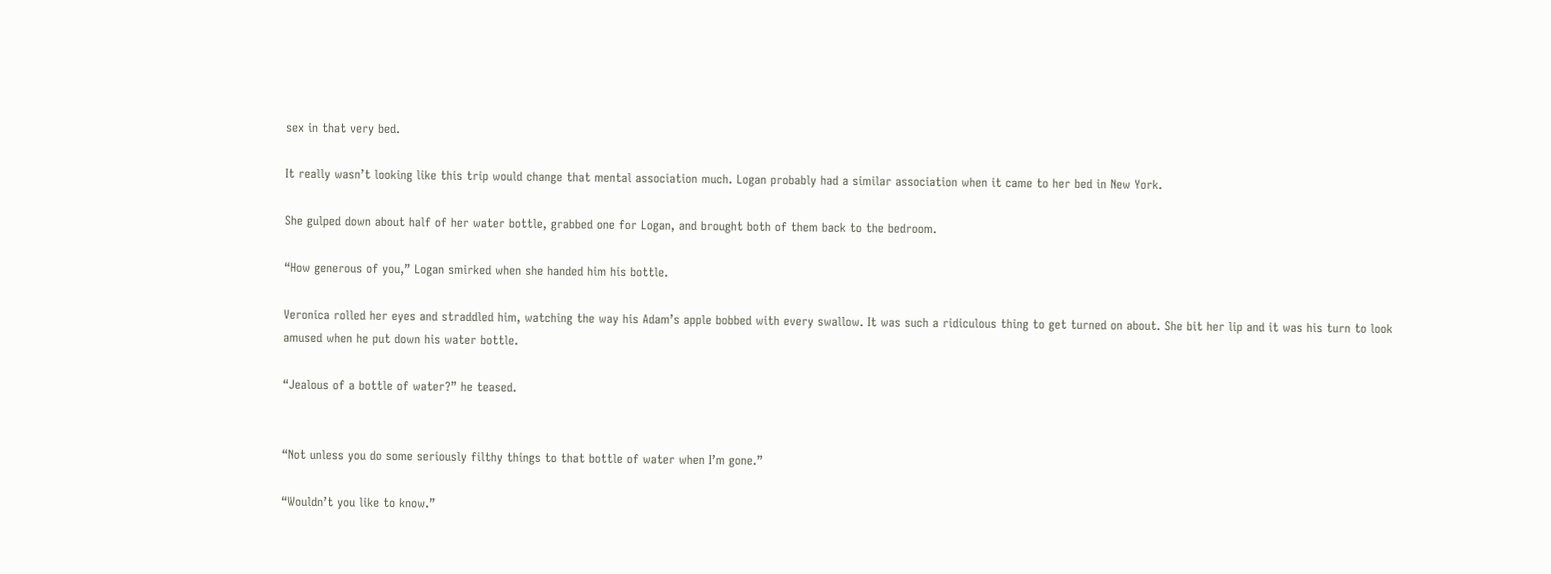sex in that very bed.

It really wasn’t looking like this trip would change that mental association much. Logan probably had a similar association when it came to her bed in New York.

She gulped down about half of her water bottle, grabbed one for Logan, and brought both of them back to the bedroom.

“How generous of you,” Logan smirked when she handed him his bottle.

Veronica rolled her eyes and straddled him, watching the way his Adam’s apple bobbed with every swallow. It was such a ridiculous thing to get turned on about. She bit her lip and it was his turn to look amused when he put down his water bottle.

“Jealous of a bottle of water?” he teased.


“Not unless you do some seriously filthy things to that bottle of water when I’m gone.”

“Wouldn’t you like to know.”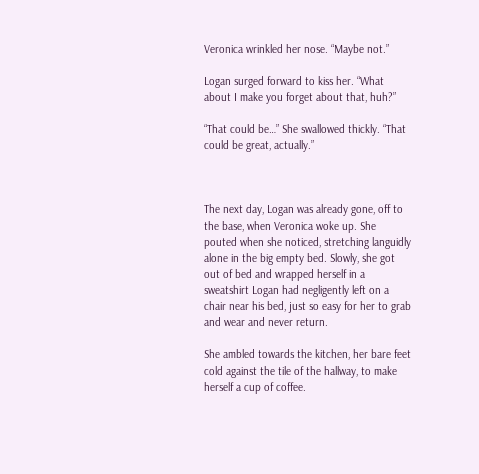Veronica wrinkled her nose. “Maybe not.”

Logan surged forward to kiss her. “What about I make you forget about that, huh?”

“That could be…” She swallowed thickly. “That could be great, actually.”



The next day, Logan was already gone, off to the base, when Veronica woke up. She pouted when she noticed, stretching languidly alone in the big empty bed. Slowly, she got out of bed and wrapped herself in a sweatshirt Logan had negligently left on a chair near his bed, just so easy for her to grab and wear and never return.

She ambled towards the kitchen, her bare feet cold against the tile of the hallway, to make herself a cup of coffee.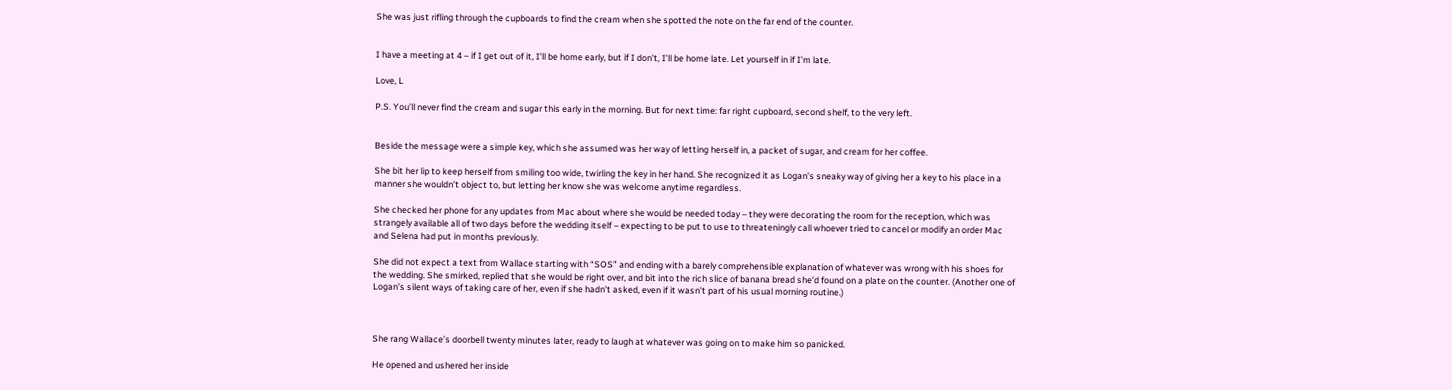She was just rifling through the cupboards to find the cream when she spotted the note on the far end of the counter.


I have a meeting at 4 – if I get out of it, I’ll be home early, but if I don’t, I’ll be home late. Let yourself in if I’m late.

Love, L

P.S. You’ll never find the cream and sugar this early in the morning. But for next time: far right cupboard, second shelf, to the very left.


Beside the message were a simple key, which she assumed was her way of letting herself in, a packet of sugar, and cream for her coffee.

She bit her lip to keep herself from smiling too wide, twirling the key in her hand. She recognized it as Logan’s sneaky way of giving her a key to his place in a manner she wouldn’t object to, but letting her know she was welcome anytime regardless.

She checked her phone for any updates from Mac about where she would be needed today – they were decorating the room for the reception, which was strangely available all of two days before the wedding itself – expecting to be put to use to threateningly call whoever tried to cancel or modify an order Mac and Selena had put in months previously.

She did not expect a text from Wallace starting with “SOS” and ending with a barely comprehensible explanation of whatever was wrong with his shoes for the wedding. She smirked, replied that she would be right over, and bit into the rich slice of banana bread she’d found on a plate on the counter. (Another one of Logan’s silent ways of taking care of her, even if she hadn’t asked, even if it wasn’t part of his usual morning routine.)



She rang Wallace’s doorbell twenty minutes later, ready to laugh at whatever was going on to make him so panicked.

He opened and ushered her inside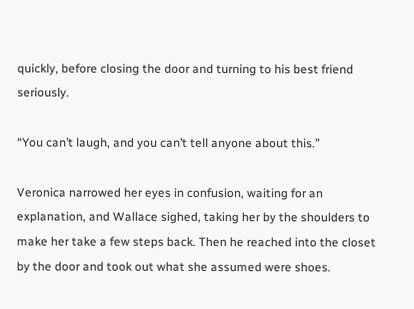quickly, before closing the door and turning to his best friend seriously.

“You can’t laugh, and you can’t tell anyone about this.”

Veronica narrowed her eyes in confusion, waiting for an explanation, and Wallace sighed, taking her by the shoulders to make her take a few steps back. Then he reached into the closet by the door and took out what she assumed were shoes.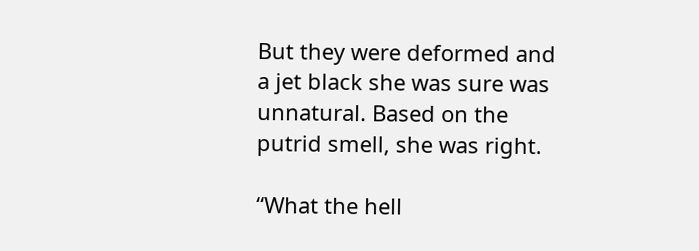But they were deformed and a jet black she was sure was unnatural. Based on the putrid smell, she was right.

“What the hell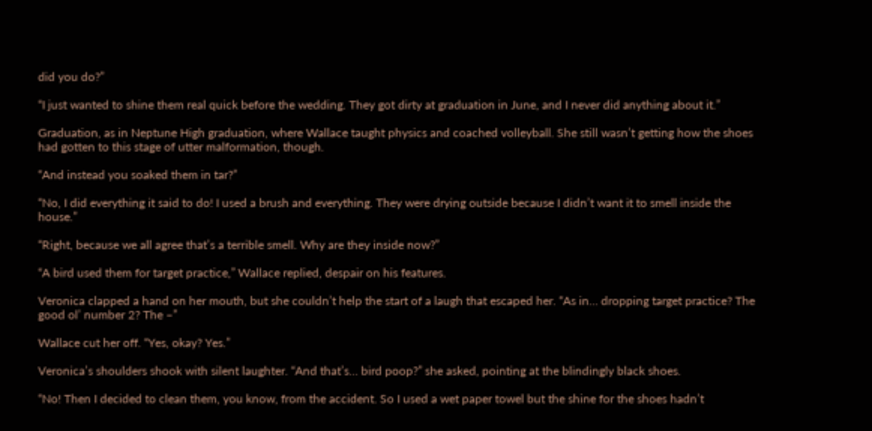did you do?”

“I just wanted to shine them real quick before the wedding. They got dirty at graduation in June, and I never did anything about it.”

Graduation, as in Neptune High graduation, where Wallace taught physics and coached volleyball. She still wasn’t getting how the shoes had gotten to this stage of utter malformation, though.

“And instead you soaked them in tar?”

“No, I did everything it said to do! I used a brush and everything. They were drying outside because I didn’t want it to smell inside the house.”

“Right, because we all agree that’s a terrible smell. Why are they inside now?”

“A bird used them for target practice,” Wallace replied, despair on his features.

Veronica clapped a hand on her mouth, but she couldn’t help the start of a laugh that escaped her. “As in… dropping target practice? The good ol’ number 2? The –”

Wallace cut her off. “Yes, okay? Yes.”

Veronica’s shoulders shook with silent laughter. “And that’s… bird poop?” she asked, pointing at the blindingly black shoes.

“No! Then I decided to clean them, you know, from the accident. So I used a wet paper towel but the shine for the shoes hadn’t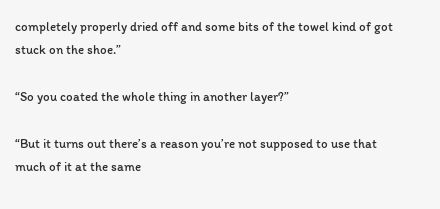completely properly dried off and some bits of the towel kind of got stuck on the shoe.”

“So you coated the whole thing in another layer?”

“But it turns out there’s a reason you’re not supposed to use that much of it at the same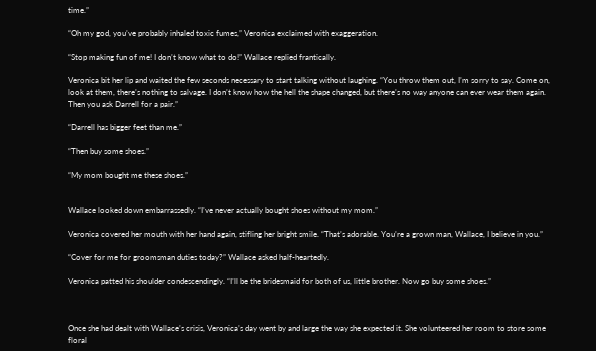time.”

“Oh my god, you’ve probably inhaled toxic fumes,” Veronica exclaimed with exaggeration.

“Stop making fun of me! I don’t know what to do!” Wallace replied frantically.

Veronica bit her lip and waited the few seconds necessary to start talking without laughing. “You throw them out, I’m sorry to say. Come on, look at them, there’s nothing to salvage. I don’t know how the hell the shape changed, but there’s no way anyone can ever wear them again. Then you ask Darrell for a pair.”

“Darrell has bigger feet than me.”

“Then buy some shoes.”

“My mom bought me these shoes.”


Wallace looked down embarrassedly. “I’ve never actually bought shoes without my mom.”

Veronica covered her mouth with her hand again, stifling her bright smile. “That’s adorable. You’re a grown man, Wallace, I believe in you.”

“Cover for me for groomsman duties today?” Wallace asked half-heartedly.

Veronica patted his shoulder condescendingly. “I’ll be the bridesmaid for both of us, little brother. Now go buy some shoes.”



Once she had dealt with Wallace’s crisis, Veronica’s day went by and large the way she expected it. She volunteered her room to store some floral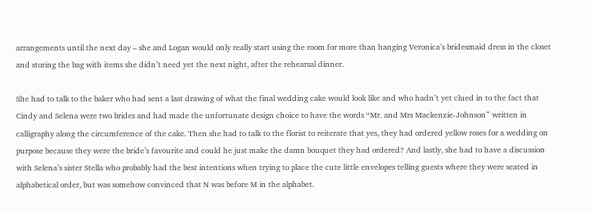arrangements until the next day – she and Logan would only really start using the room for more than hanging Veronica’s bridesmaid dress in the closet and storing the bag with items she didn’t need yet the next night, after the rehearsal dinner.

She had to talk to the baker who had sent a last drawing of what the final wedding cake would look like and who hadn’t yet clued in to the fact that Cindy and Selena were two brides and had made the unfortunate design choice to have the words “Mr. and Mrs Mackenzie-Johnson” written in calligraphy along the circumference of the cake. Then she had to talk to the florist to reiterate that yes, they had ordered yellow roses for a wedding on purpose because they were the bride’s favourite and could he just make the damn bouquet they had ordered? And lastly, she had to have a discussion with Selena’s sister Stella who probably had the best intentions when trying to place the cute little envelopes telling guests where they were seated in alphabetical order, but was somehow convinced that N was before M in the alphabet.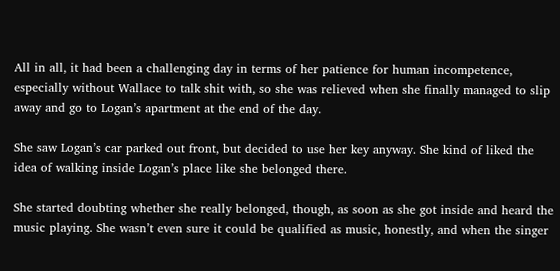All in all, it had been a challenging day in terms of her patience for human incompetence, especially without Wallace to talk shit with, so she was relieved when she finally managed to slip away and go to Logan’s apartment at the end of the day.

She saw Logan’s car parked out front, but decided to use her key anyway. She kind of liked the idea of walking inside Logan’s place like she belonged there.

She started doubting whether she really belonged, though, as soon as she got inside and heard the music playing. She wasn’t even sure it could be qualified as music, honestly, and when the singer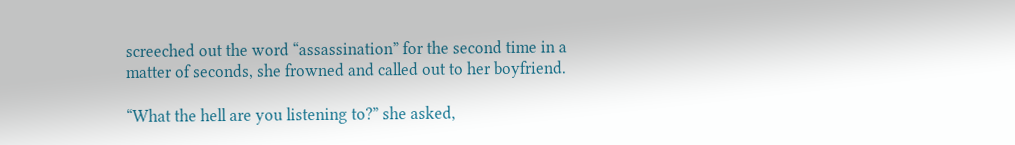screeched out the word “assassination” for the second time in a matter of seconds, she frowned and called out to her boyfriend.

“What the hell are you listening to?” she asked,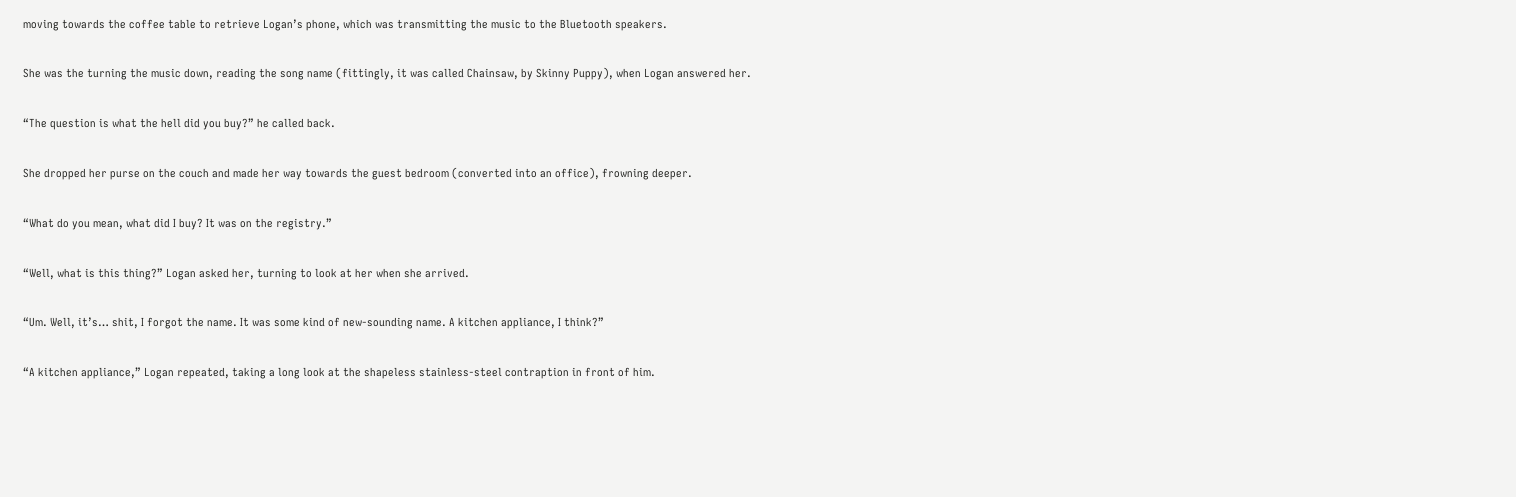moving towards the coffee table to retrieve Logan’s phone, which was transmitting the music to the Bluetooth speakers.

She was the turning the music down, reading the song name (fittingly, it was called Chainsaw, by Skinny Puppy), when Logan answered her.

“The question is what the hell did you buy?” he called back.

She dropped her purse on the couch and made her way towards the guest bedroom (converted into an office), frowning deeper.

“What do you mean, what did I buy? It was on the registry.”

“Well, what is this thing?” Logan asked her, turning to look at her when she arrived.

“Um. Well, it’s… shit, I forgot the name. It was some kind of new-sounding name. A kitchen appliance, I think?”

“A kitchen appliance,” Logan repeated, taking a long look at the shapeless stainless-steel contraption in front of him.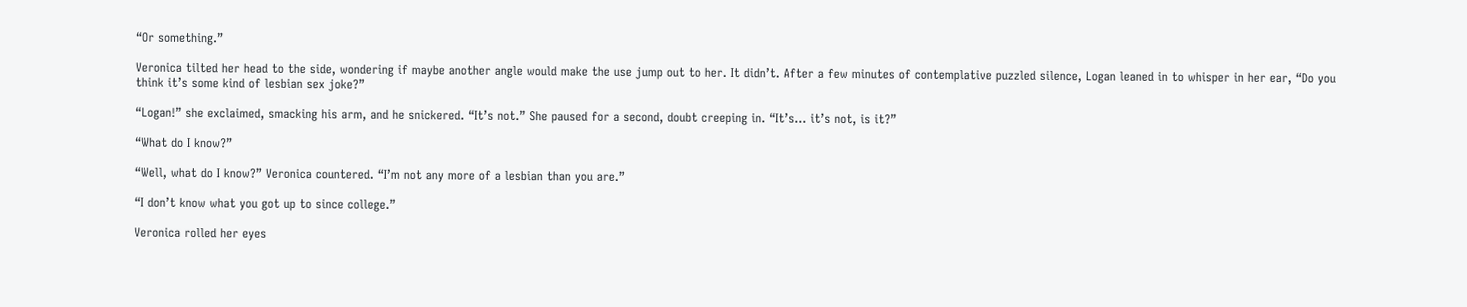“Or something.”

Veronica tilted her head to the side, wondering if maybe another angle would make the use jump out to her. It didn’t. After a few minutes of contemplative puzzled silence, Logan leaned in to whisper in her ear, “Do you think it’s some kind of lesbian sex joke?”

“Logan!” she exclaimed, smacking his arm, and he snickered. “It’s not.” She paused for a second, doubt creeping in. “It’s… it’s not, is it?”

“What do I know?”

“Well, what do I know?” Veronica countered. “I’m not any more of a lesbian than you are.”

“I don’t know what you got up to since college.”

Veronica rolled her eyes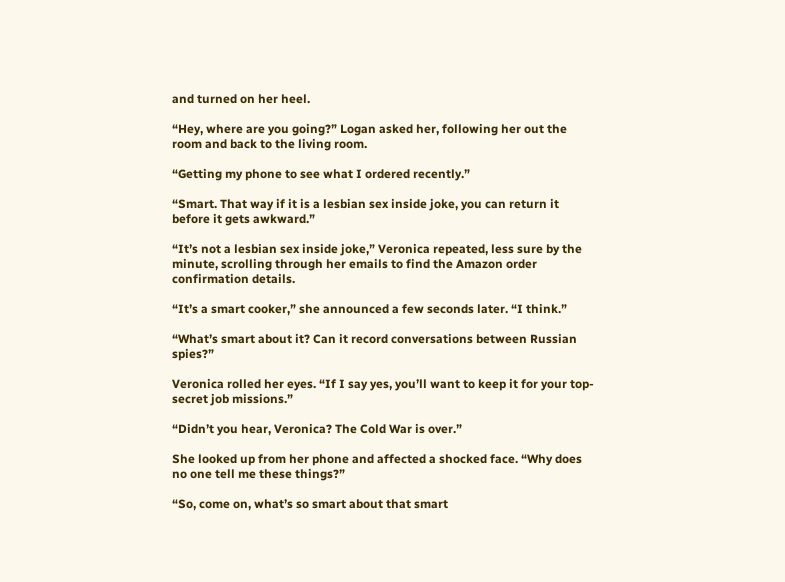and turned on her heel.

“Hey, where are you going?” Logan asked her, following her out the room and back to the living room.

“Getting my phone to see what I ordered recently.”

“Smart. That way if it is a lesbian sex inside joke, you can return it before it gets awkward.”

“It’s not a lesbian sex inside joke,” Veronica repeated, less sure by the minute, scrolling through her emails to find the Amazon order confirmation details.

“It’s a smart cooker,” she announced a few seconds later. “I think.”

“What’s smart about it? Can it record conversations between Russian spies?”

Veronica rolled her eyes. “If I say yes, you’ll want to keep it for your top-secret job missions.”

“Didn’t you hear, Veronica? The Cold War is over.”

She looked up from her phone and affected a shocked face. “Why does no one tell me these things?”

“So, come on, what’s so smart about that smart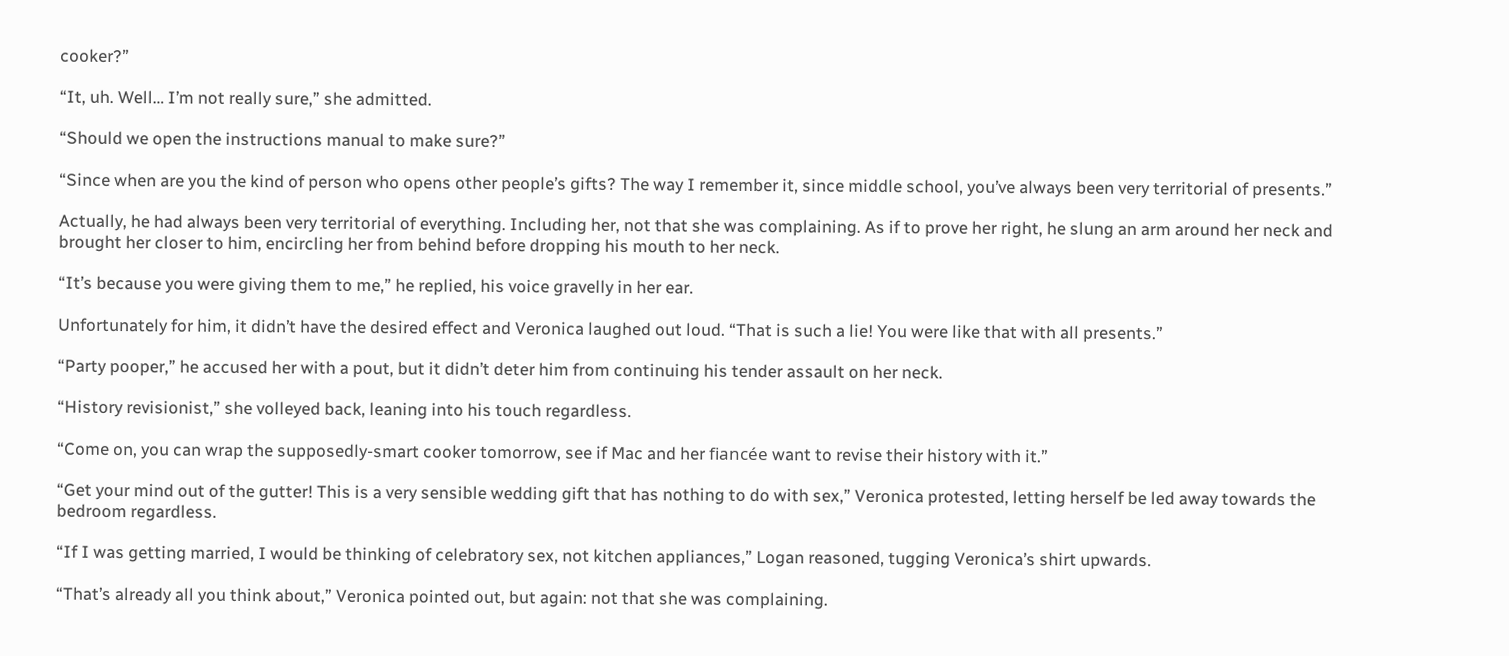cooker?”

“It, uh. Well… I’m not really sure,” she admitted.

“Should we open the instructions manual to make sure?”

“Since when are you the kind of person who opens other people’s gifts? The way I remember it, since middle school, you’ve always been very territorial of presents.”

Actually, he had always been very territorial of everything. Including her, not that she was complaining. As if to prove her right, he slung an arm around her neck and brought her closer to him, encircling her from behind before dropping his mouth to her neck.

“It’s because you were giving them to me,” he replied, his voice gravelly in her ear.

Unfortunately for him, it didn’t have the desired effect and Veronica laughed out loud. “That is such a lie! You were like that with all presents.”

“Party pooper,” he accused her with a pout, but it didn’t deter him from continuing his tender assault on her neck.

“History revisionist,” she volleyed back, leaning into his touch regardless.

“Come on, you can wrap the supposedly-smart cooker tomorrow, see if Mac and her fiancée want to revise their history with it.”

“Get your mind out of the gutter! This is a very sensible wedding gift that has nothing to do with sex,” Veronica protested, letting herself be led away towards the bedroom regardless.

“If I was getting married, I would be thinking of celebratory sex, not kitchen appliances,” Logan reasoned, tugging Veronica’s shirt upwards.

“That’s already all you think about,” Veronica pointed out, but again: not that she was complaining.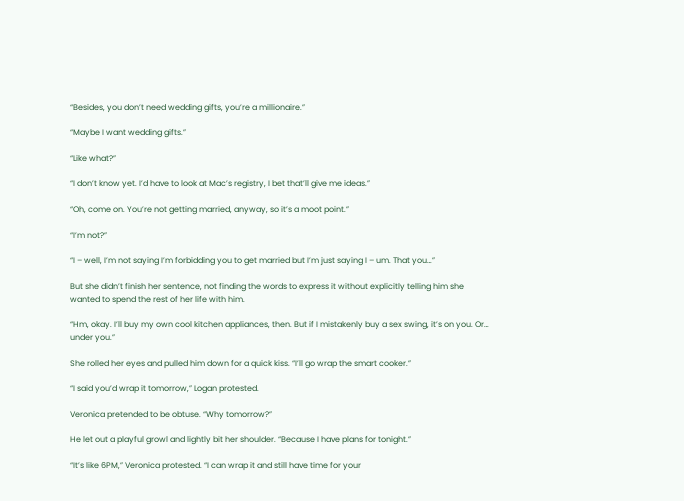“Besides, you don’t need wedding gifts, you’re a millionaire.”

“Maybe I want wedding gifts.”

“Like what?”

“I don’t know yet. I’d have to look at Mac’s registry, I bet that’ll give me ideas.”

“Oh, come on. You’re not getting married, anyway, so it’s a moot point.”

“I’m not?”

“I – well, I’m not saying I’m forbidding you to get married but I’m just saying I – um. That you…”

But she didn’t finish her sentence, not finding the words to express it without explicitly telling him she wanted to spend the rest of her life with him.

“Hm, okay. I’ll buy my own cool kitchen appliances, then. But if I mistakenly buy a sex swing, it’s on you. Or… under you.”

She rolled her eyes and pulled him down for a quick kiss. “I’ll go wrap the smart cooker.”

“I said you’d wrap it tomorrow,” Logan protested.

Veronica pretended to be obtuse. “Why tomorrow?”

He let out a playful growl and lightly bit her shoulder. “Because I have plans for tonight.”

“It’s like 6PM,” Veronica protested. “I can wrap it and still have time for your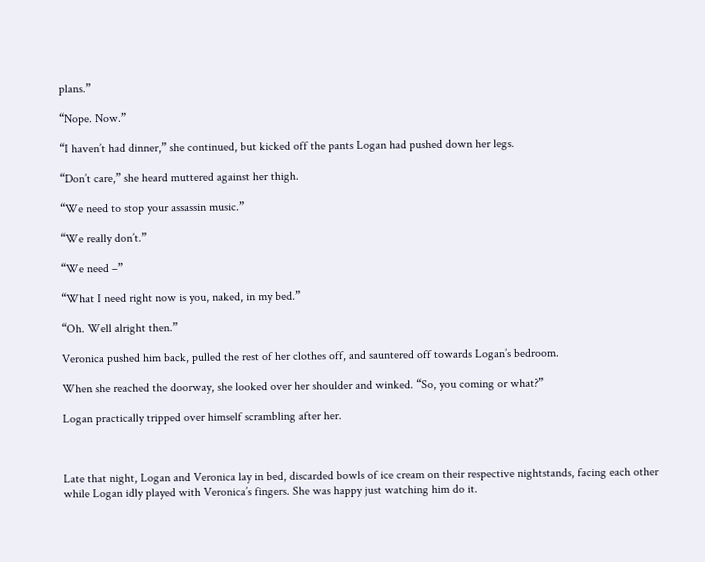plans.”

“Nope. Now.”

“I haven’t had dinner,” she continued, but kicked off the pants Logan had pushed down her legs.

“Don’t care,” she heard muttered against her thigh.

“We need to stop your assassin music.”

“We really don’t.”

“We need –”

“What I need right now is you, naked, in my bed.”

“Oh. Well alright then.”

Veronica pushed him back, pulled the rest of her clothes off, and sauntered off towards Logan’s bedroom.

When she reached the doorway, she looked over her shoulder and winked. “So, you coming or what?”

Logan practically tripped over himself scrambling after her.



Late that night, Logan and Veronica lay in bed, discarded bowls of ice cream on their respective nightstands, facing each other while Logan idly played with Veronica’s fingers. She was happy just watching him do it.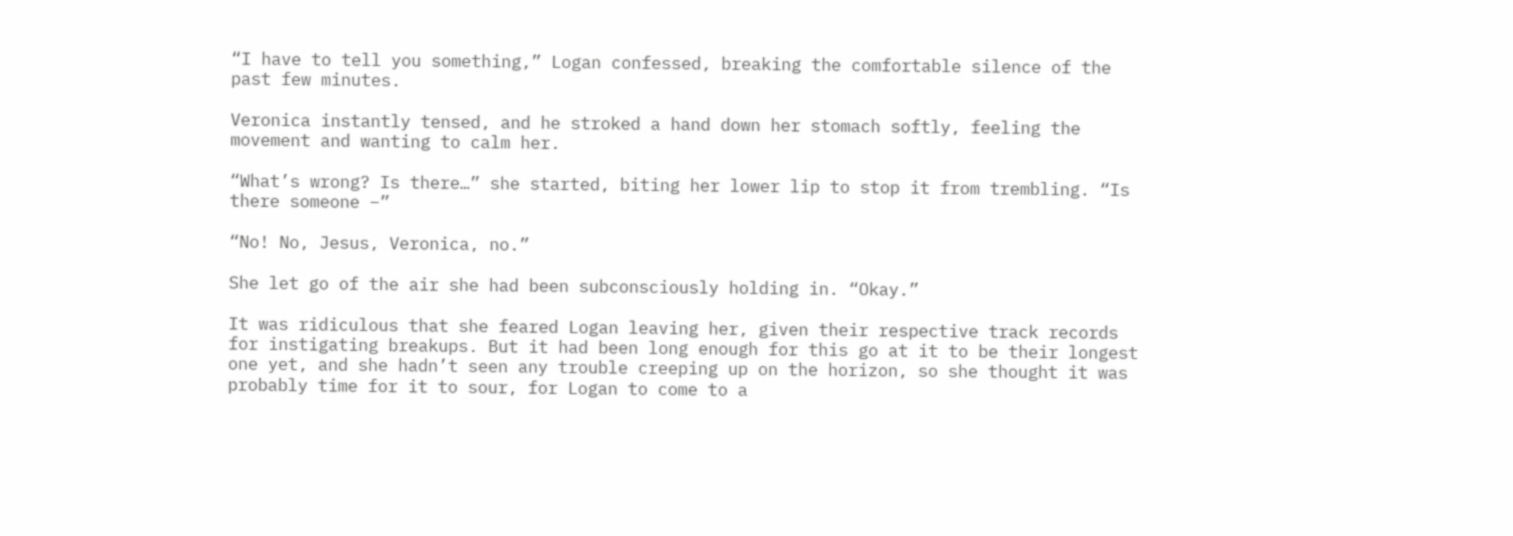“I have to tell you something,” Logan confessed, breaking the comfortable silence of the past few minutes.

Veronica instantly tensed, and he stroked a hand down her stomach softly, feeling the movement and wanting to calm her.

“What’s wrong? Is there…” she started, biting her lower lip to stop it from trembling. “Is there someone –”

“No! No, Jesus, Veronica, no.”

She let go of the air she had been subconsciously holding in. “Okay.”

It was ridiculous that she feared Logan leaving her, given their respective track records for instigating breakups. But it had been long enough for this go at it to be their longest one yet, and she hadn’t seen any trouble creeping up on the horizon, so she thought it was probably time for it to sour, for Logan to come to a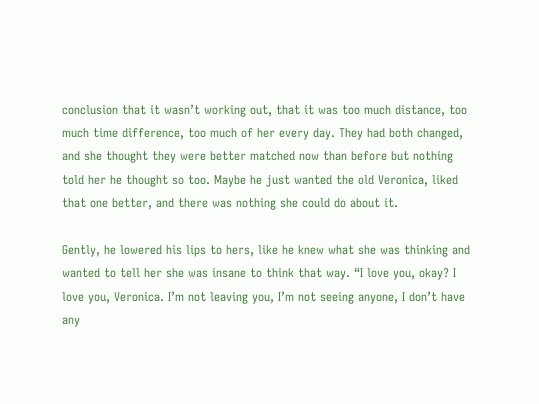conclusion that it wasn’t working out, that it was too much distance, too much time difference, too much of her every day. They had both changed, and she thought they were better matched now than before but nothing told her he thought so too. Maybe he just wanted the old Veronica, liked that one better, and there was nothing she could do about it.

Gently, he lowered his lips to hers, like he knew what she was thinking and wanted to tell her she was insane to think that way. “I love you, okay? I love you, Veronica. I’m not leaving you, I’m not seeing anyone, I don’t have any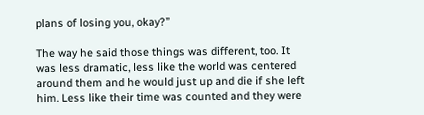plans of losing you, okay?”

The way he said those things was different, too. It was less dramatic, less like the world was centered around them and he would just up and die if she left him. Less like their time was counted and they were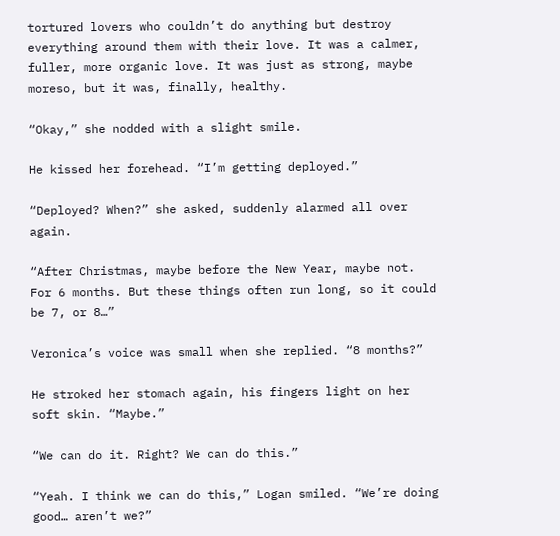tortured lovers who couldn’t do anything but destroy everything around them with their love. It was a calmer, fuller, more organic love. It was just as strong, maybe moreso, but it was, finally, healthy.

“Okay,” she nodded with a slight smile.

He kissed her forehead. “I’m getting deployed.”

“Deployed? When?” she asked, suddenly alarmed all over again.

“After Christmas, maybe before the New Year, maybe not. For 6 months. But these things often run long, so it could be 7, or 8…”

Veronica’s voice was small when she replied. “8 months?”

He stroked her stomach again, his fingers light on her soft skin. “Maybe.”

“We can do it. Right? We can do this.”

“Yeah. I think we can do this,” Logan smiled. “We’re doing good… aren’t we?”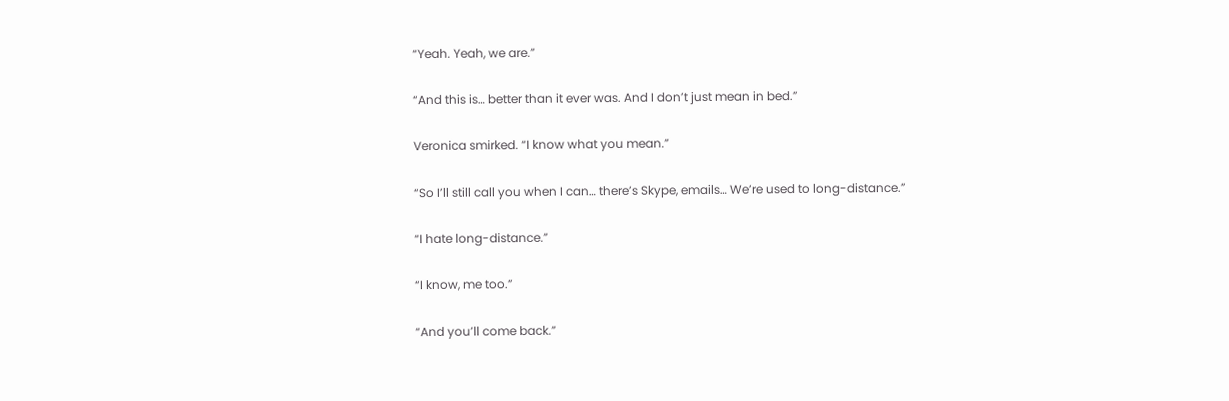“Yeah. Yeah, we are.”

“And this is… better than it ever was. And I don’t just mean in bed.”

Veronica smirked. “I know what you mean.”

“So I’ll still call you when I can… there’s Skype, emails… We’re used to long-distance.”

“I hate long-distance.”

“I know, me too.”

“And you’ll come back.”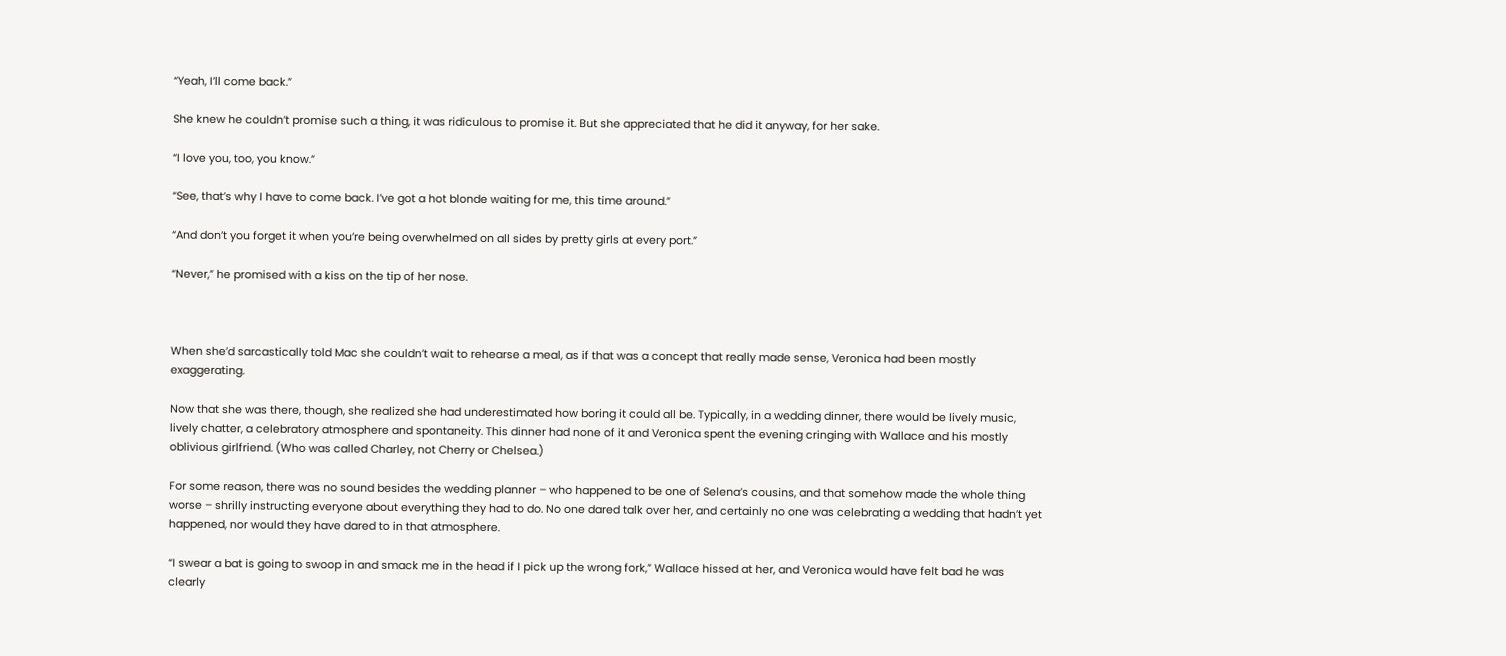“Yeah, I’ll come back.”

She knew he couldn’t promise such a thing, it was ridiculous to promise it. But she appreciated that he did it anyway, for her sake.

“I love you, too, you know.”

“See, that’s why I have to come back. I’ve got a hot blonde waiting for me, this time around.”

“And don’t you forget it when you’re being overwhelmed on all sides by pretty girls at every port.”

“Never,” he promised with a kiss on the tip of her nose.



When she’d sarcastically told Mac she couldn’t wait to rehearse a meal, as if that was a concept that really made sense, Veronica had been mostly exaggerating.

Now that she was there, though, she realized she had underestimated how boring it could all be. Typically, in a wedding dinner, there would be lively music, lively chatter, a celebratory atmosphere and spontaneity. This dinner had none of it and Veronica spent the evening cringing with Wallace and his mostly oblivious girlfriend. (Who was called Charley, not Cherry or Chelsea.)

For some reason, there was no sound besides the wedding planner – who happened to be one of Selena’s cousins, and that somehow made the whole thing worse – shrilly instructing everyone about everything they had to do. No one dared talk over her, and certainly no one was celebrating a wedding that hadn’t yet happened, nor would they have dared to in that atmosphere.

“I swear a bat is going to swoop in and smack me in the head if I pick up the wrong fork,” Wallace hissed at her, and Veronica would have felt bad he was clearly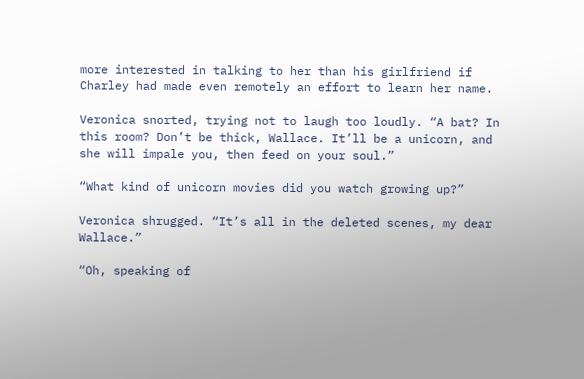more interested in talking to her than his girlfriend if Charley had made even remotely an effort to learn her name.

Veronica snorted, trying not to laugh too loudly. “A bat? In this room? Don’t be thick, Wallace. It’ll be a unicorn, and she will impale you, then feed on your soul.”

“What kind of unicorn movies did you watch growing up?”

Veronica shrugged. “It’s all in the deleted scenes, my dear Wallace.”

“Oh, speaking of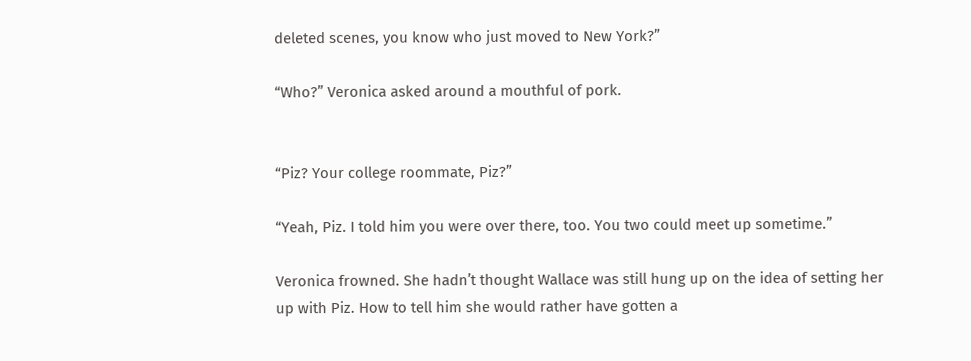deleted scenes, you know who just moved to New York?”

“Who?” Veronica asked around a mouthful of pork.


“Piz? Your college roommate, Piz?”

“Yeah, Piz. I told him you were over there, too. You two could meet up sometime.”

Veronica frowned. She hadn’t thought Wallace was still hung up on the idea of setting her up with Piz. How to tell him she would rather have gotten a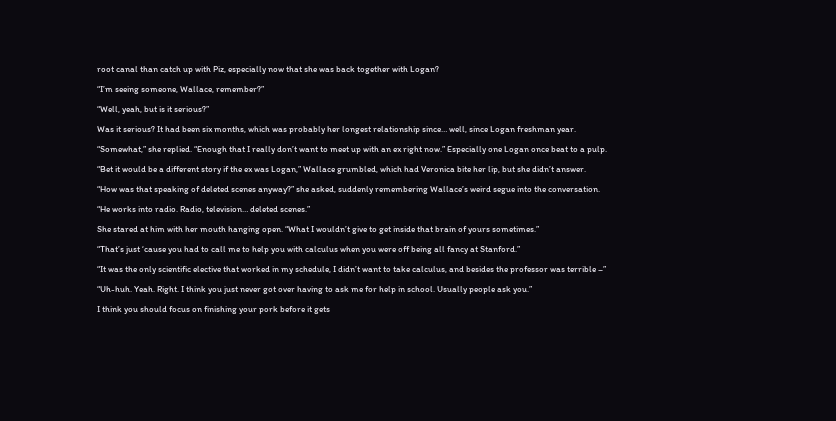root canal than catch up with Piz, especially now that she was back together with Logan?

“I’m seeing someone, Wallace, remember?”

“Well, yeah, but is it serious?”

Was it serious? It had been six months, which was probably her longest relationship since… well, since Logan freshman year.

“Somewhat,” she replied. “Enough that I really don’t want to meet up with an ex right now.” Especially one Logan once beat to a pulp.

“Bet it would be a different story if the ex was Logan,” Wallace grumbled, which had Veronica bite her lip, but she didn’t answer.

“How was that speaking of deleted scenes anyway?” she asked, suddenly remembering Wallace’s weird segue into the conversation.

“He works into radio. Radio, television… deleted scenes.”

She stared at him with her mouth hanging open. “What I wouldn’t give to get inside that brain of yours sometimes.”

“That’s just ‘cause you had to call me to help you with calculus when you were off being all fancy at Stanford.”

“It was the only scientific elective that worked in my schedule, I didn’t want to take calculus, and besides the professor was terrible –”

“Uh-huh. Yeah. Right. I think you just never got over having to ask me for help in school. Usually people ask you.”

I think you should focus on finishing your pork before it gets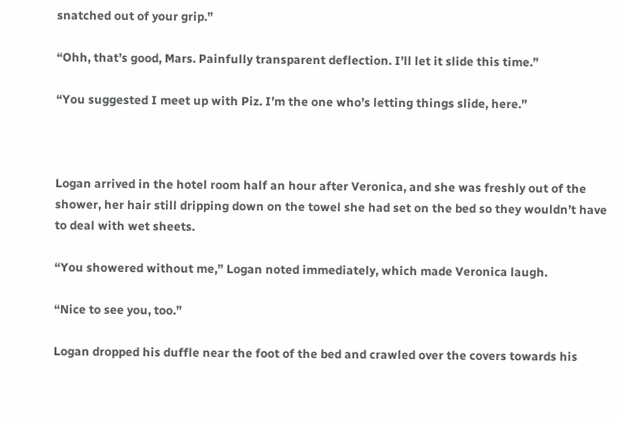snatched out of your grip.”

“Ohh, that’s good, Mars. Painfully transparent deflection. I’ll let it slide this time.”

“You suggested I meet up with Piz. I’m the one who’s letting things slide, here.”



Logan arrived in the hotel room half an hour after Veronica, and she was freshly out of the shower, her hair still dripping down on the towel she had set on the bed so they wouldn’t have to deal with wet sheets.

“You showered without me,” Logan noted immediately, which made Veronica laugh.

“Nice to see you, too.”

Logan dropped his duffle near the foot of the bed and crawled over the covers towards his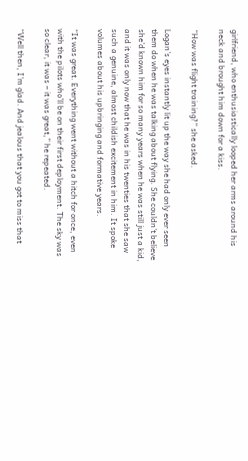girlfriend, who enthusiastically looped her arms around his neck and brought him down for a kiss.

“How was flight training?” she asked.

Logan’s eyes instantly lit up the way she had only ever seen them do when he was talking about flying. She couldn’t believe she’d known him for so many years when he was still just a kid, and it was only now that he was in his twenties that she saw such a genuine, almost childish excitement in him. It spoke volumes about his upbringing and formative years.

“It was great. Everything went without a hitch for once, even with the pilots who’ll be on their first deployment. The sky was so clear, it was – it was great,” he repeated.

“Well then, I’m glad. And jealous that you got to miss that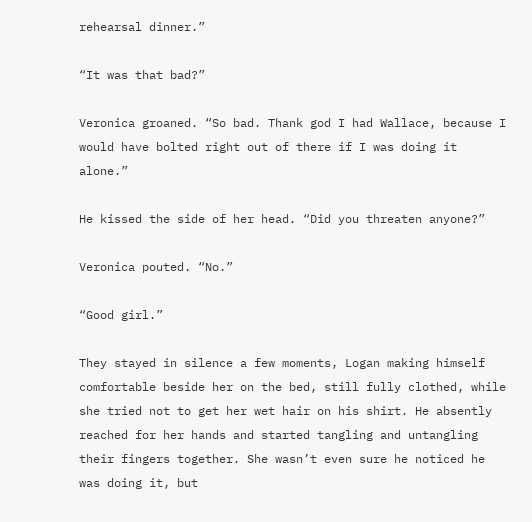rehearsal dinner.”

“It was that bad?”

Veronica groaned. “So bad. Thank god I had Wallace, because I would have bolted right out of there if I was doing it alone.”

He kissed the side of her head. “Did you threaten anyone?”

Veronica pouted. “No.”

“Good girl.”

They stayed in silence a few moments, Logan making himself comfortable beside her on the bed, still fully clothed, while she tried not to get her wet hair on his shirt. He absently reached for her hands and started tangling and untangling their fingers together. She wasn’t even sure he noticed he was doing it, but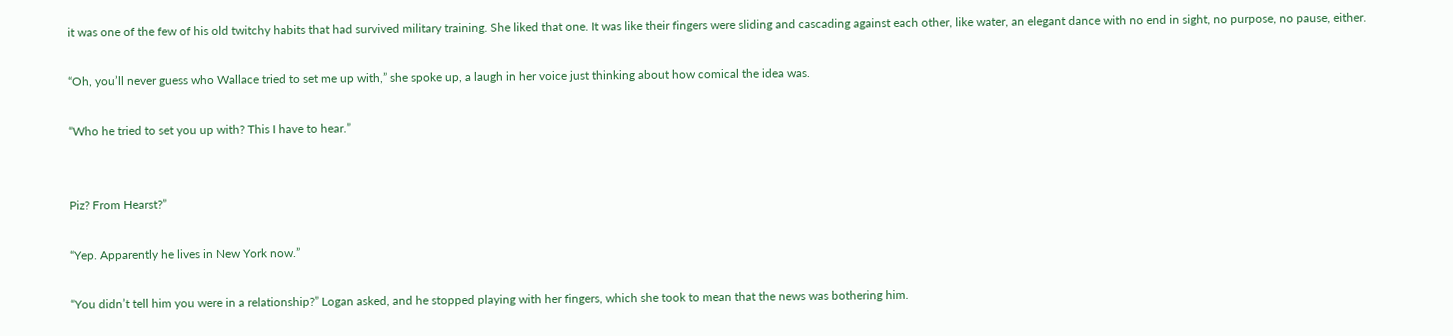it was one of the few of his old twitchy habits that had survived military training. She liked that one. It was like their fingers were sliding and cascading against each other, like water, an elegant dance with no end in sight, no purpose, no pause, either.

“Oh, you’ll never guess who Wallace tried to set me up with,” she spoke up, a laugh in her voice just thinking about how comical the idea was.

“Who he tried to set you up with? This I have to hear.”


Piz? From Hearst?”

“Yep. Apparently he lives in New York now.”

“You didn’t tell him you were in a relationship?” Logan asked, and he stopped playing with her fingers, which she took to mean that the news was bothering him.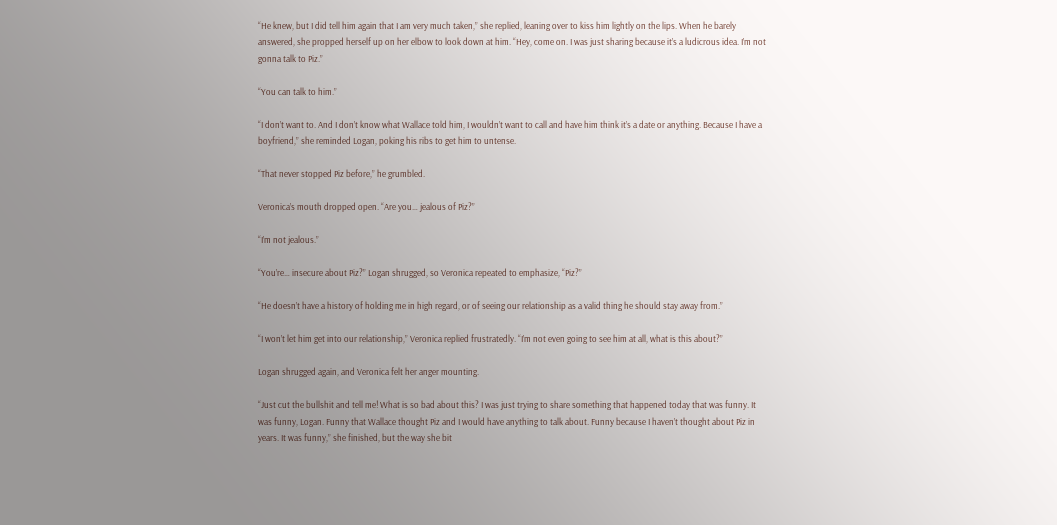“He knew, but I did tell him again that I am very much taken,” she replied, leaning over to kiss him lightly on the lips. When he barely answered, she propped herself up on her elbow to look down at him. “Hey, come on. I was just sharing because it’s a ludicrous idea. I’m not gonna talk to Piz.”

“You can talk to him.”

“I don’t want to. And I don’t know what Wallace told him, I wouldn’t want to call and have him think it’s a date or anything. Because I have a boyfriend,” she reminded Logan, poking his ribs to get him to untense.

“That never stopped Piz before,” he grumbled.

Veronica’s mouth dropped open. “Are you… jealous of Piz?”

“I’m not jealous.”

“You’re… insecure about Piz?” Logan shrugged, so Veronica repeated to emphasize, “Piz?”

“He doesn’t have a history of holding me in high regard, or of seeing our relationship as a valid thing he should stay away from.”

“I won’t let him get into our relationship,” Veronica replied frustratedly. “I’m not even going to see him at all, what is this about?”

Logan shrugged again, and Veronica felt her anger mounting.

“Just cut the bullshit and tell me! What is so bad about this? I was just trying to share something that happened today that was funny. It was funny, Logan. Funny that Wallace thought Piz and I would have anything to talk about. Funny because I haven’t thought about Piz in years. It was funny,” she finished, but the way she bit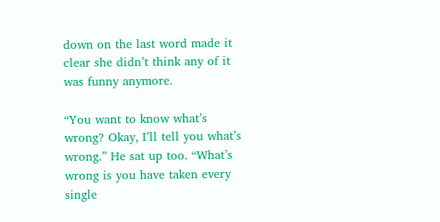down on the last word made it clear she didn’t think any of it was funny anymore.

“You want to know what’s wrong? Okay, I’ll tell you what’s wrong.” He sat up too. “What’s wrong is you have taken every single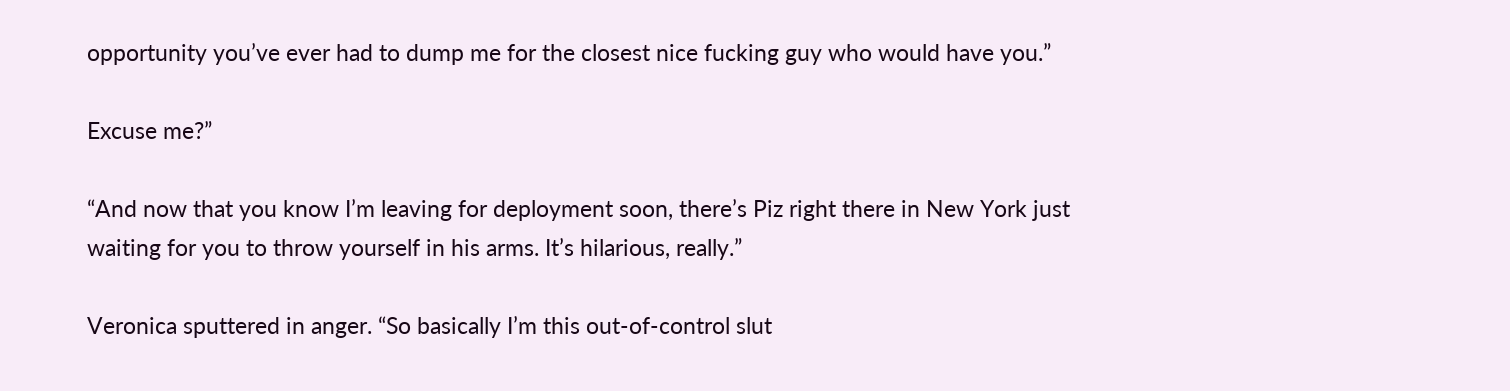opportunity you’ve ever had to dump me for the closest nice fucking guy who would have you.”

Excuse me?”

“And now that you know I’m leaving for deployment soon, there’s Piz right there in New York just waiting for you to throw yourself in his arms. It’s hilarious, really.”

Veronica sputtered in anger. “So basically I’m this out-of-control slut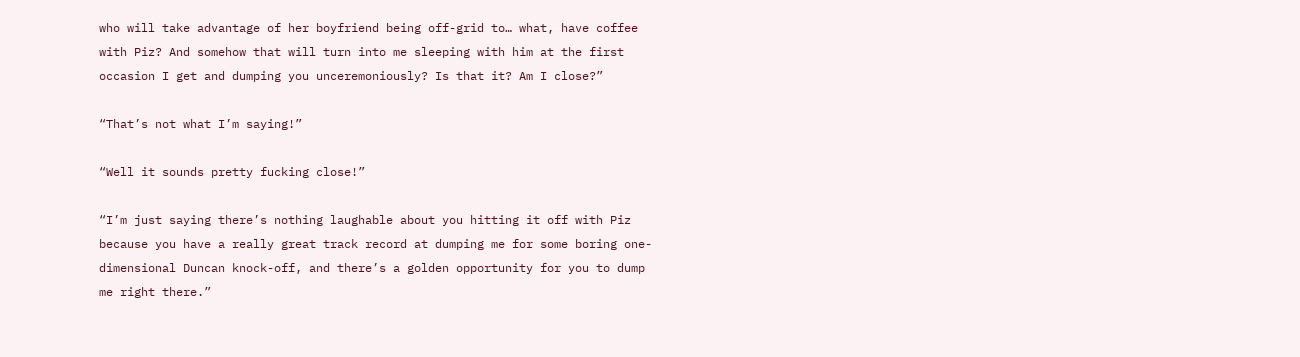who will take advantage of her boyfriend being off-grid to… what, have coffee with Piz? And somehow that will turn into me sleeping with him at the first occasion I get and dumping you unceremoniously? Is that it? Am I close?”

“That’s not what I’m saying!”

“Well it sounds pretty fucking close!”

“I’m just saying there’s nothing laughable about you hitting it off with Piz because you have a really great track record at dumping me for some boring one-dimensional Duncan knock-off, and there’s a golden opportunity for you to dump me right there.”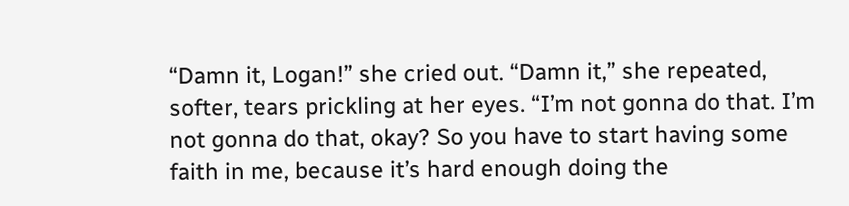“Damn it, Logan!” she cried out. “Damn it,” she repeated, softer, tears prickling at her eyes. “I’m not gonna do that. I’m not gonna do that, okay? So you have to start having some faith in me, because it’s hard enough doing the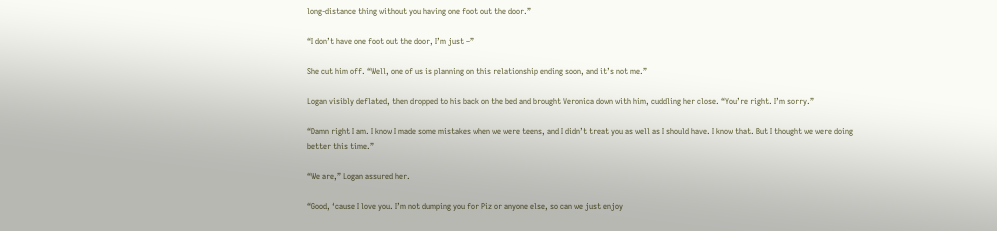long-distance thing without you having one foot out the door.”

“I don’t have one foot out the door, I’m just –”

She cut him off. “Well, one of us is planning on this relationship ending soon, and it’s not me.”

Logan visibly deflated, then dropped to his back on the bed and brought Veronica down with him, cuddling her close. “You’re right. I’m sorry.”

“Damn right I am. I know I made some mistakes when we were teens, and I didn’t treat you as well as I should have. I know that. But I thought we were doing better this time.”

“We are,” Logan assured her.

“Good, ‘cause I love you. I’m not dumping you for Piz or anyone else, so can we just enjoy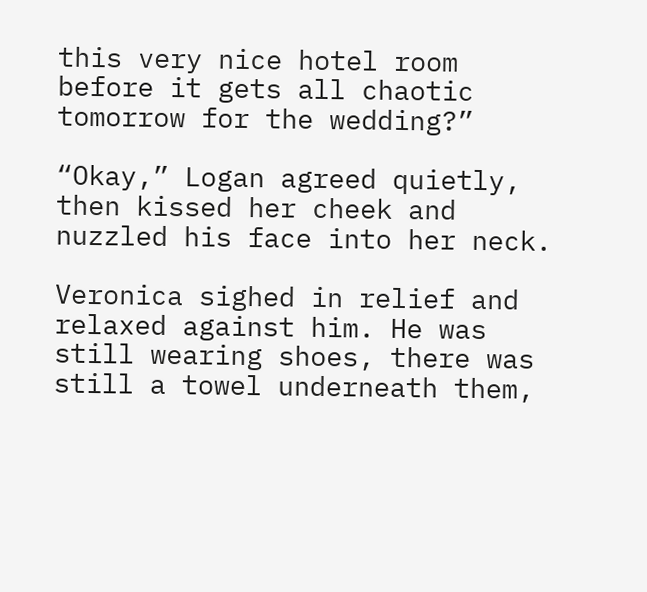this very nice hotel room before it gets all chaotic tomorrow for the wedding?”

“Okay,” Logan agreed quietly, then kissed her cheek and nuzzled his face into her neck.

Veronica sighed in relief and relaxed against him. He was still wearing shoes, there was still a towel underneath them,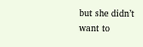but she didn’t want to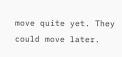move quite yet. They could move later.